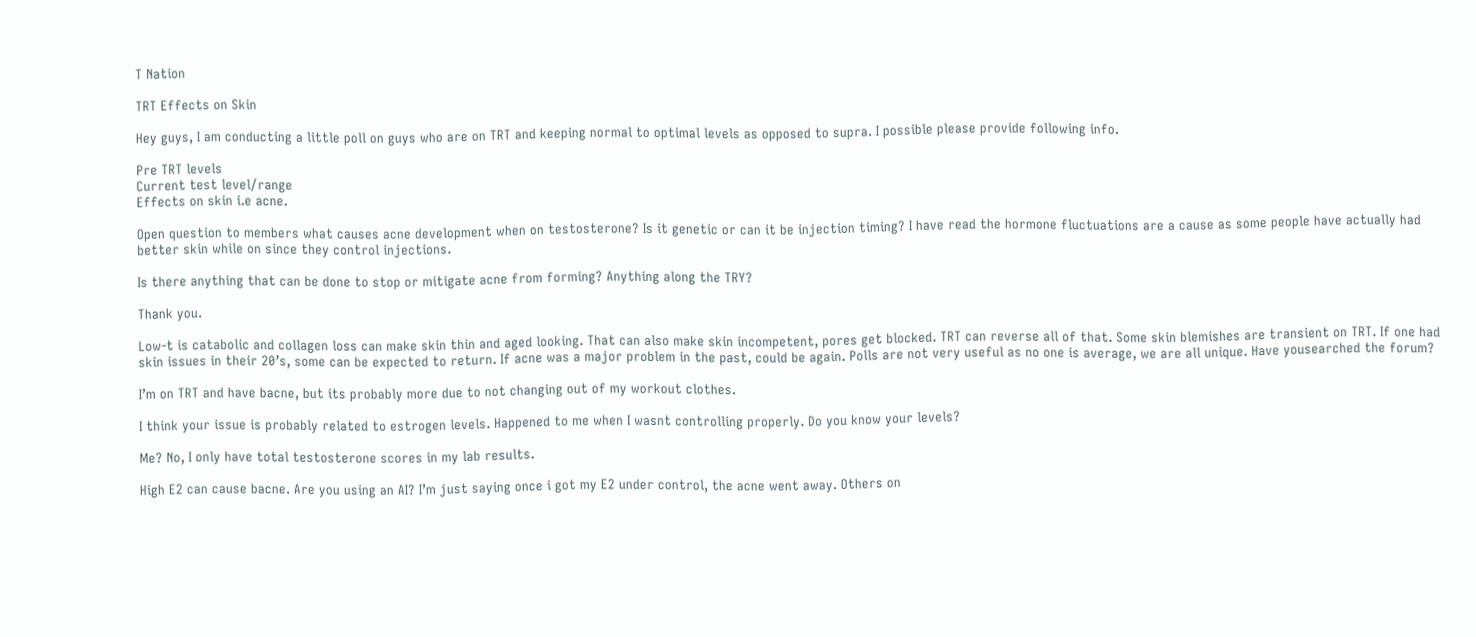T Nation

TRT Effects on Skin

Hey guys, I am conducting a little poll on guys who are on TRT and keeping normal to optimal levels as opposed to supra. I possible please provide following info.

Pre TRT levels
Current test level/range
Effects on skin i.e acne.

Open question to members what causes acne development when on testosterone? Is it genetic or can it be injection timing? I have read the hormone fluctuations are a cause as some people have actually had better skin while on since they control injections.

Is there anything that can be done to stop or mitigate acne from forming? Anything along the TRY?

Thank you.

Low-t is catabolic and collagen loss can make skin thin and aged looking. That can also make skin incompetent, pores get blocked. TRT can reverse all of that. Some skin blemishes are transient on TRT. If one had skin issues in their 20’s, some can be expected to return. If acne was a major problem in the past, could be again. Polls are not very useful as no one is average, we are all unique. Have yousearched the forum?

I’m on TRT and have bacne, but its probably more due to not changing out of my workout clothes.

I think your issue is probably related to estrogen levels. Happened to me when I wasnt controlling properly. Do you know your levels?

Me? No, I only have total testosterone scores in my lab results.

High E2 can cause bacne. Are you using an AI? I’m just saying once i got my E2 under control, the acne went away. Others on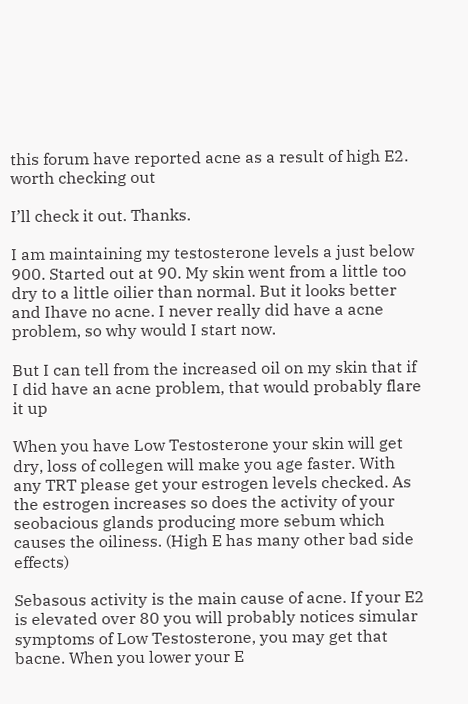this forum have reported acne as a result of high E2. worth checking out

I’ll check it out. Thanks.

I am maintaining my testosterone levels a just below 900. Started out at 90. My skin went from a little too dry to a little oilier than normal. But it looks better and Ihave no acne. I never really did have a acne problem, so why would I start now.

But I can tell from the increased oil on my skin that if I did have an acne problem, that would probably flare it up

When you have Low Testosterone your skin will get dry, loss of collegen will make you age faster. With any TRT please get your estrogen levels checked. As the estrogen increases so does the activity of your seobacious glands producing more sebum which causes the oiliness. (High E has many other bad side effects)

Sebasous activity is the main cause of acne. If your E2 is elevated over 80 you will probably notices simular symptoms of Low Testosterone, you may get that bacne. When you lower your E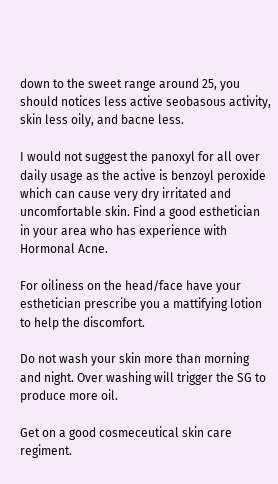down to the sweet range around 25, you should notices less active seobasous activity, skin less oily, and bacne less.

I would not suggest the panoxyl for all over daily usage as the active is benzoyl peroxide which can cause very dry irritated and uncomfortable skin. Find a good esthetician in your area who has experience with Hormonal Acne.

For oiliness on the head/face have your esthetician prescribe you a mattifying lotion to help the discomfort.

Do not wash your skin more than morning and night. Over washing will trigger the SG to produce more oil.

Get on a good cosmeceutical skin care regiment.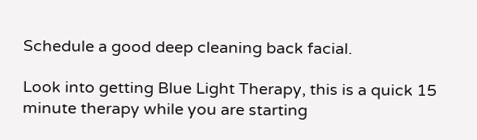Schedule a good deep cleaning back facial.

Look into getting Blue Light Therapy, this is a quick 15 minute therapy while you are starting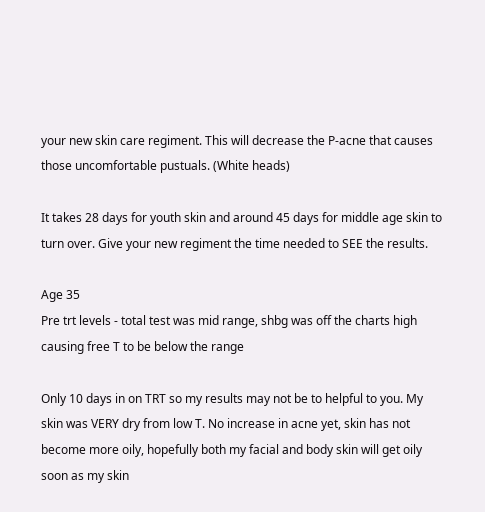your new skin care regiment. This will decrease the P-acne that causes those uncomfortable pustuals. (White heads)

It takes 28 days for youth skin and around 45 days for middle age skin to turn over. Give your new regiment the time needed to SEE the results.

Age 35
Pre trt levels - total test was mid range, shbg was off the charts high causing free T to be below the range

Only 10 days in on TRT so my results may not be to helpful to you. My skin was VERY dry from low T. No increase in acne yet, skin has not become more oily, hopefully both my facial and body skin will get oily soon as my skin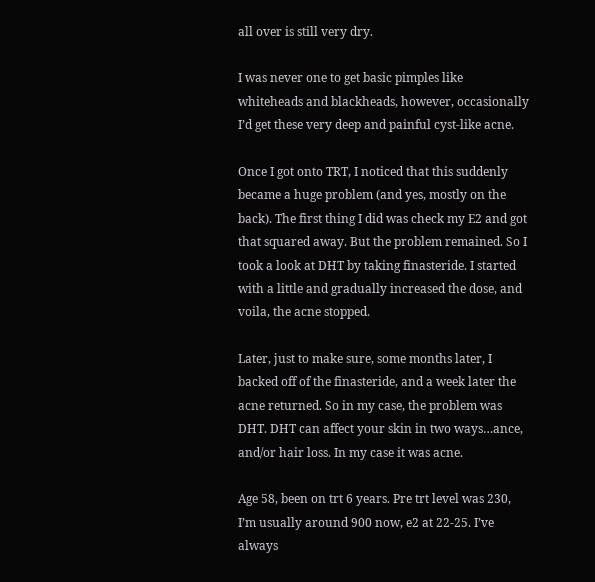all over is still very dry.

I was never one to get basic pimples like whiteheads and blackheads, however, occasionally I’d get these very deep and painful cyst-like acne.

Once I got onto TRT, I noticed that this suddenly became a huge problem (and yes, mostly on the back). The first thing I did was check my E2 and got that squared away. But the problem remained. So I took a look at DHT by taking finasteride. I started with a little and gradually increased the dose, and voila, the acne stopped.

Later, just to make sure, some months later, I backed off of the finasteride, and a week later the acne returned. So in my case, the problem was DHT. DHT can affect your skin in two ways…ance, and/or hair loss. In my case it was acne.

Age 58, been on trt 6 years. Pre trt level was 230, I’m usually around 900 now, e2 at 22-25. I’ve always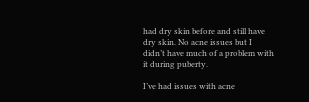had dry skin before and still have dry skin. No acne issues but I didn’t have much of a problem with it during puberty.

I’ve had issues with acne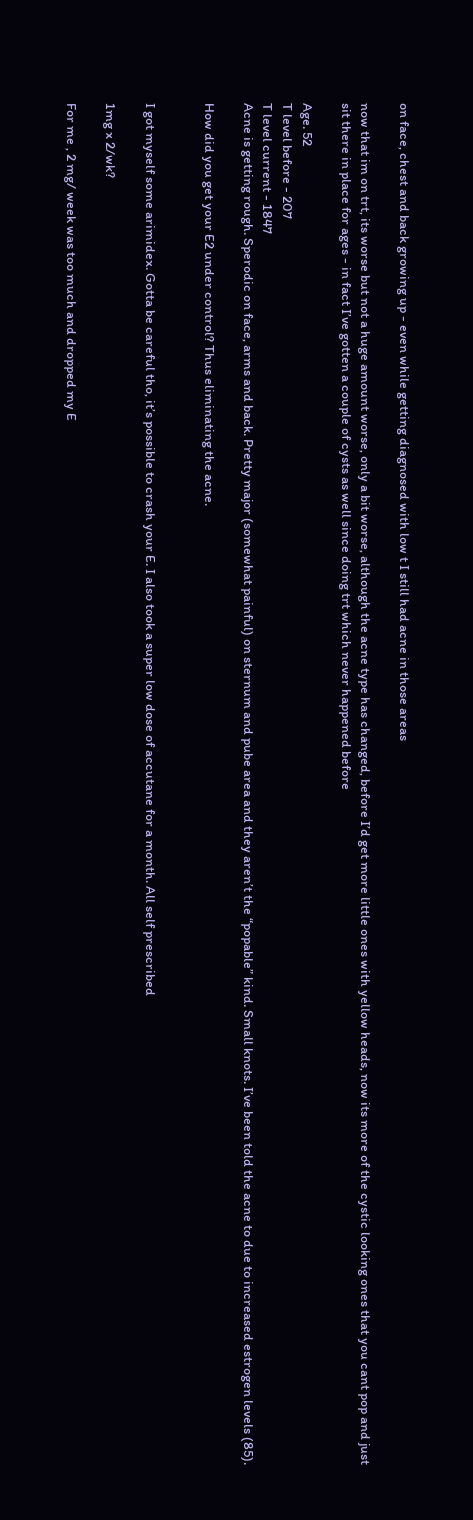on face, chest and back growing up - even while getting diagnosed with low t I still had acne in those areas

now that im on trt, its worse but not a huge amount worse, only a bit worse, although the acne type has changed, before I’d get more little ones with yellow heads, now its more of the cystic looking ones that you cant pop and just sit there in place for ages - in fact I’ve gotten a couple of cysts as well since doing trt which never happened before

Age. 52
T level before - 207
T level current - 1847
Acne is getting rough. Sperodic on face, arms and back. Pretty major (somewhat painful) on sternum and pube area and they aren’t the “popable” kind. Small knots. I’ve been told the acne to due to increased estrogen levels (85).

How did you get your E2 under control? Thus eliminating the acne.


I got myself some arimidex. Gotta be careful tho, it’s possible to crash your E. I also took a super low dose of accutane for a month. All self prescribed

1mg x 2/wk?

For me , 2 mg/ week was too much and dropped my E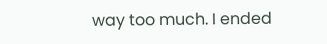way too much. I ended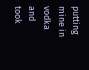putting mine in vodka and took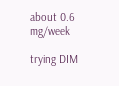about 0.6 mg/week

trying DIM